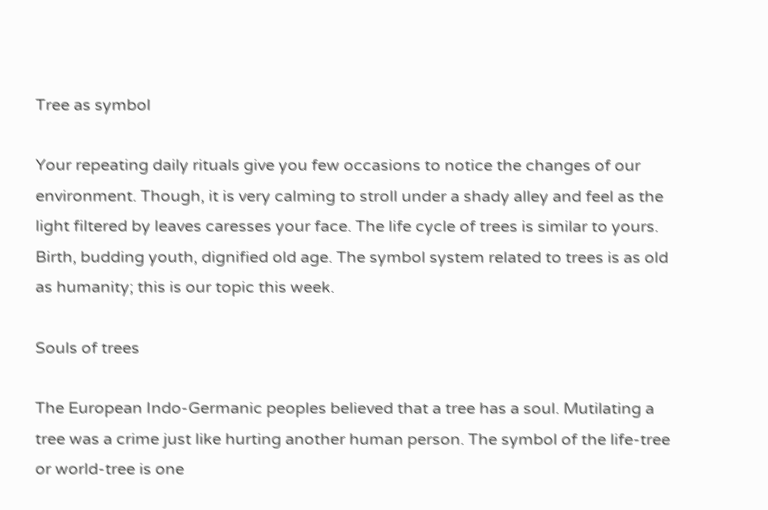Tree as symbol

Your repeating daily rituals give you few occasions to notice the changes of our environment. Though, it is very calming to stroll under a shady alley and feel as the light filtered by leaves caresses your face. The life cycle of trees is similar to yours. Birth, budding youth, dignified old age. The symbol system related to trees is as old as humanity; this is our topic this week.

Souls of trees

The European Indo-Germanic peoples believed that a tree has a soul. Mutilating a tree was a crime just like hurting another human person. The symbol of the life-tree or world-tree is one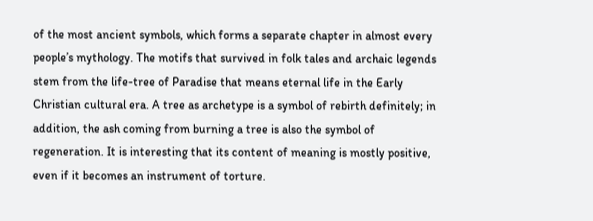of the most ancient symbols, which forms a separate chapter in almost every people’s mythology. The motifs that survived in folk tales and archaic legends stem from the life-tree of Paradise that means eternal life in the Early Christian cultural era. A tree as archetype is a symbol of rebirth definitely; in addition, the ash coming from burning a tree is also the symbol of regeneration. It is interesting that its content of meaning is mostly positive, even if it becomes an instrument of torture.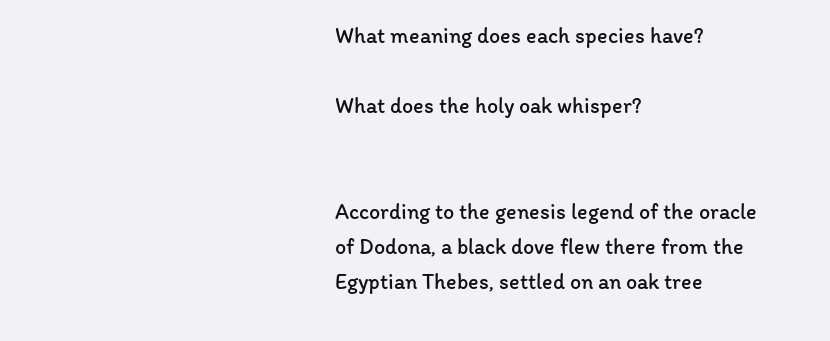What meaning does each species have?

What does the holy oak whisper?


According to the genesis legend of the oracle of Dodona, a black dove flew there from the Egyptian Thebes, settled on an oak tree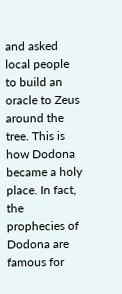and asked local people to build an oracle to Zeus around the tree. This is how Dodona became a holy place. In fact, the prophecies of Dodona are famous for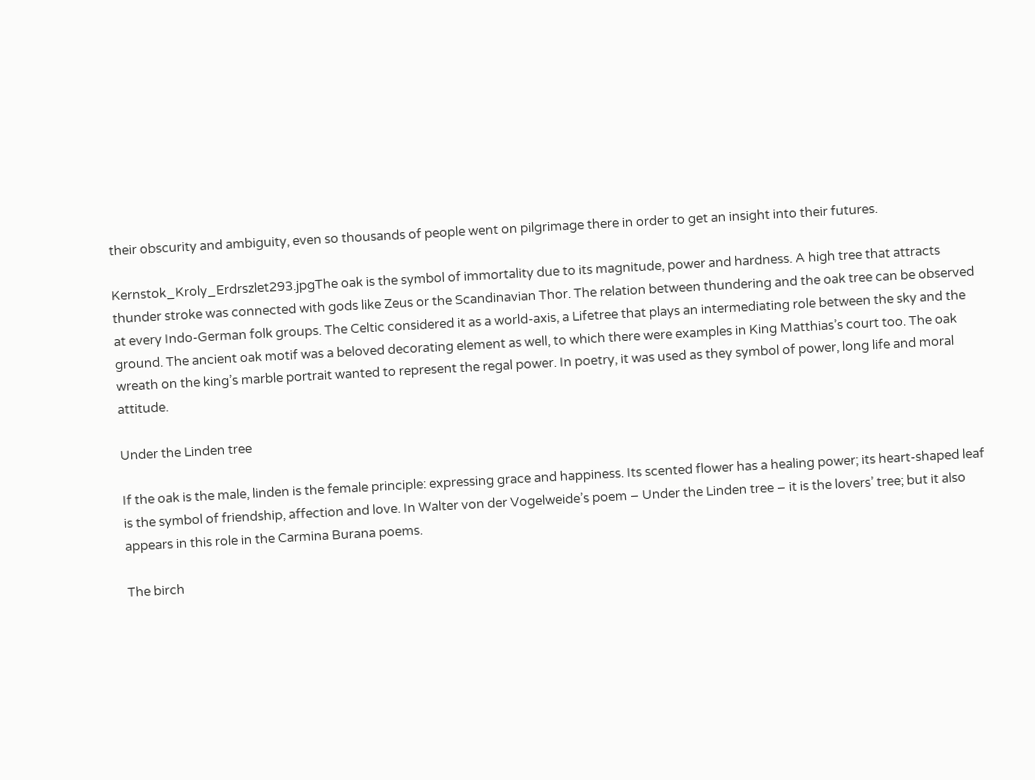their obscurity and ambiguity, even so thousands of people went on pilgrimage there in order to get an insight into their futures.

Kernstok_Kroly_Erdrszlet293.jpgThe oak is the symbol of immortality due to its magnitude, power and hardness. A high tree that attracts thunder stroke was connected with gods like Zeus or the Scandinavian Thor. The relation between thundering and the oak tree can be observed at every Indo-German folk groups. The Celtic considered it as a world-axis, a Lifetree that plays an intermediating role between the sky and the ground. The ancient oak motif was a beloved decorating element as well, to which there were examples in King Matthias’s court too. The oak wreath on the king’s marble portrait wanted to represent the regal power. In poetry, it was used as they symbol of power, long life and moral attitude.

Under the Linden tree

If the oak is the male, linden is the female principle: expressing grace and happiness. Its scented flower has a healing power; its heart-shaped leaf is the symbol of friendship, affection and love. In Walter von der Vogelweide’s poem – Under the Linden tree – it is the lovers’ tree; but it also appears in this role in the Carmina Burana poems.

The birch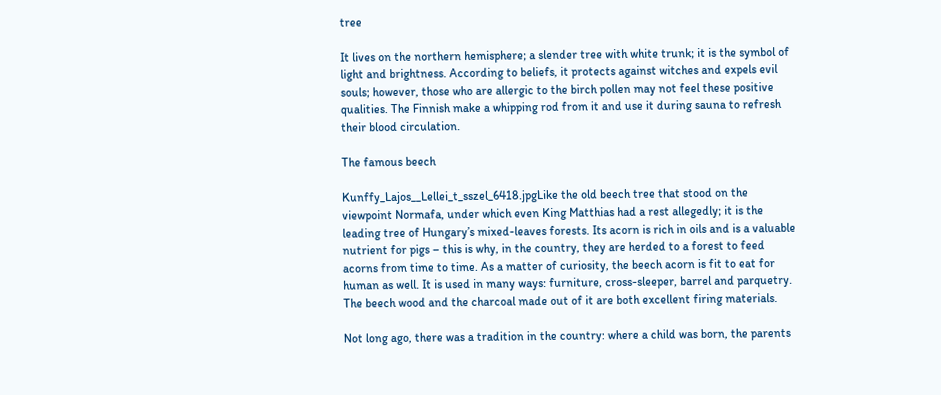tree

It lives on the northern hemisphere; a slender tree with white trunk; it is the symbol of light and brightness. According to beliefs, it protects against witches and expels evil souls; however, those who are allergic to the birch pollen may not feel these positive qualities. The Finnish make a whipping rod from it and use it during sauna to refresh their blood circulation.

The famous beech

Kunffy_Lajos__Lellei_t_sszel_6418.jpgLike the old beech tree that stood on the viewpoint Normafa, under which even King Matthias had a rest allegedly; it is the leading tree of Hungary’s mixed-leaves forests. Its acorn is rich in oils and is a valuable nutrient for pigs – this is why, in the country, they are herded to a forest to feed acorns from time to time. As a matter of curiosity, the beech acorn is fit to eat for human as well. It is used in many ways: furniture, cross-sleeper, barrel and parquetry. The beech wood and the charcoal made out of it are both excellent firing materials.

Not long ago, there was a tradition in the country: where a child was born, the parents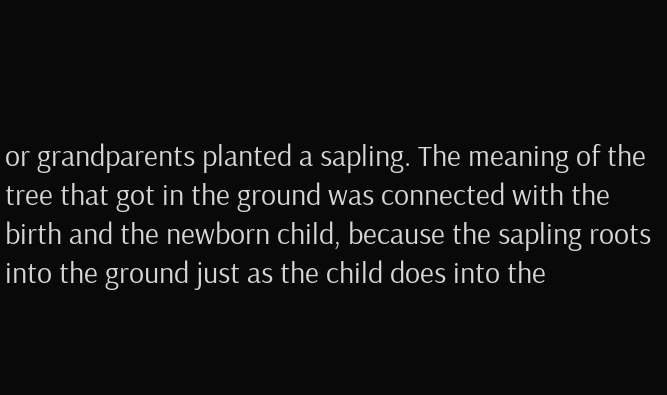or grandparents planted a sapling. The meaning of the tree that got in the ground was connected with the birth and the newborn child, because the sapling roots into the ground just as the child does into the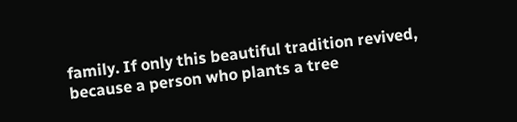family. If only this beautiful tradition revived, because a person who plants a tree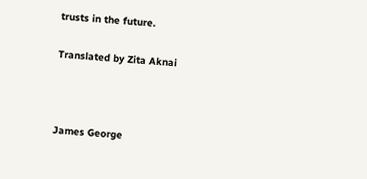trusts in the future.

Translated by Zita Aknai



James George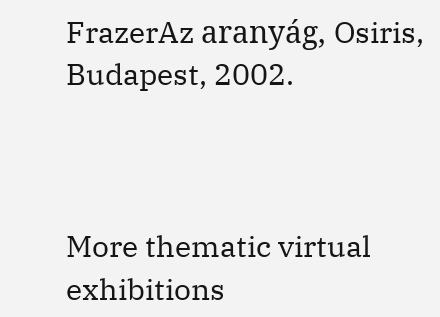FrazerAz aranyág, Osiris, Budapest, 2002.



More thematic virtual exhibitions